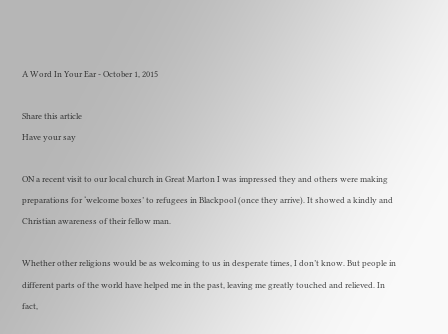A Word In Your Ear - October 1, 2015

Share this article
Have your say

ON a recent visit to our local church in Great Marton I was impressed they and others were making preparations for ‘welcome boxes’ to refugees in Blackpool (once they arrive). It showed a kindly and Christian awareness of their fellow man.

Whether other religions would be as welcoming to us in desperate times, I don’t know. But people in different parts of the world have helped me in the past, leaving me greatly touched and relieved. In fact,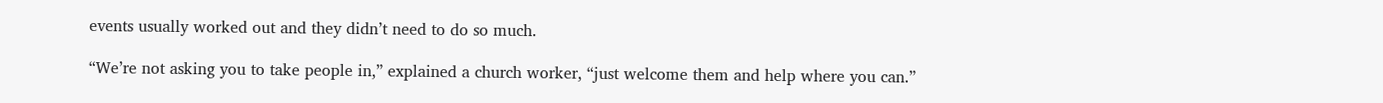events usually worked out and they didn’t need to do so much.

“We’re not asking you to take people in,” explained a church worker, “just welcome them and help where you can.”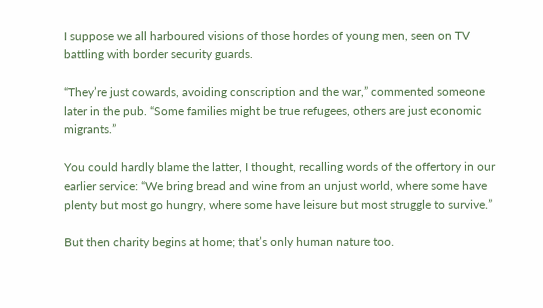I suppose we all harboured visions of those hordes of young men, seen on TV battling with border security guards.

“They’re just cowards, avoiding conscription and the war,” commented someone later in the pub. “Some families might be true refugees, others are just economic migrants.”

You could hardly blame the latter, I thought, recalling words of the offertory in our earlier service: “We bring bread and wine from an unjust world, where some have plenty but most go hungry, where some have leisure but most struggle to survive.”

But then charity begins at home; that’s only human nature too.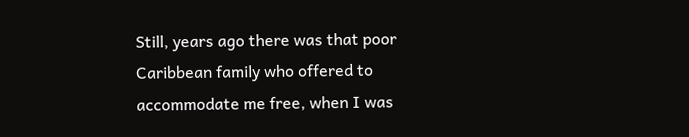Still, years ago there was that poor Caribbean family who offered to accommodate me free, when I was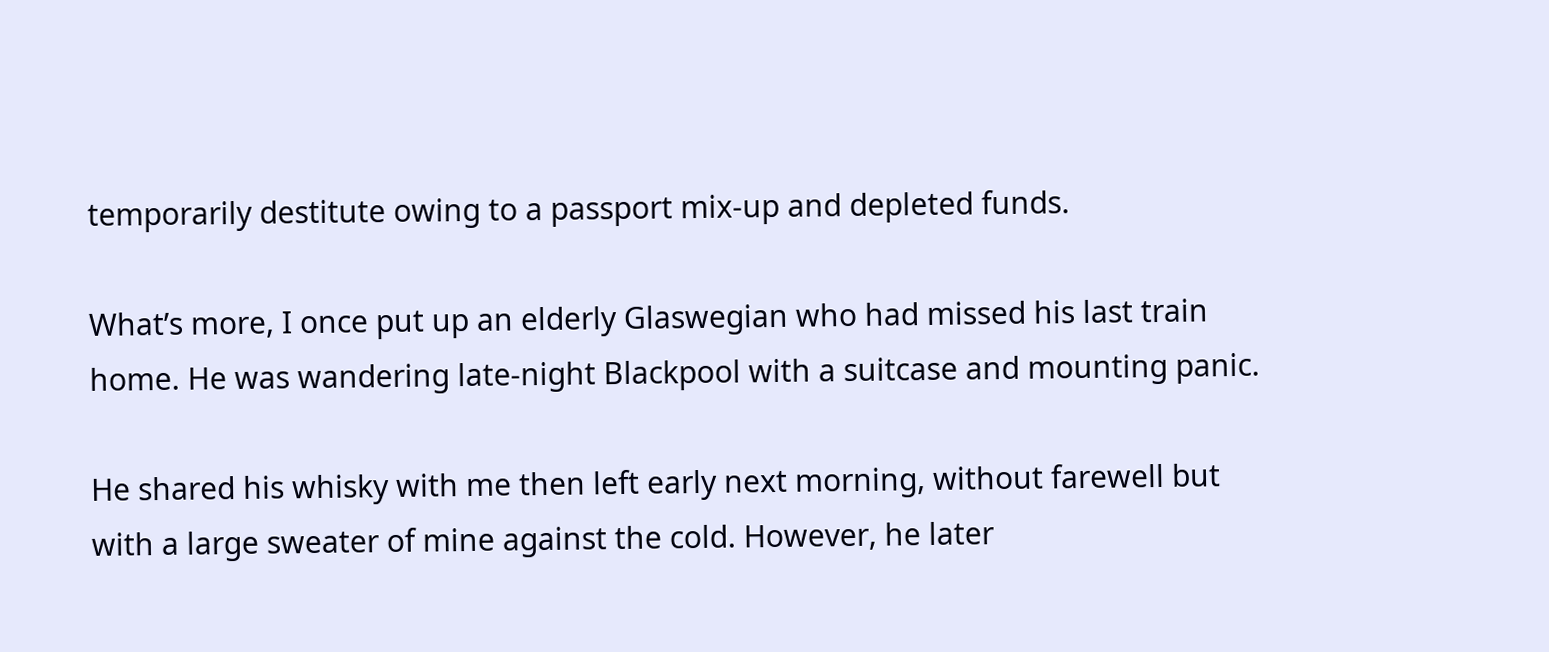temporarily destitute owing to a passport mix-up and depleted funds.

What’s more, I once put up an elderly Glaswegian who had missed his last train home. He was wandering late-night Blackpool with a suitcase and mounting panic.

He shared his whisky with me then left early next morning, without farewell but with a large sweater of mine against the cold. However, he later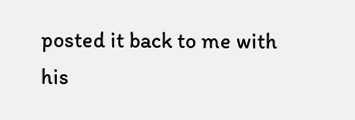posted it back to me with his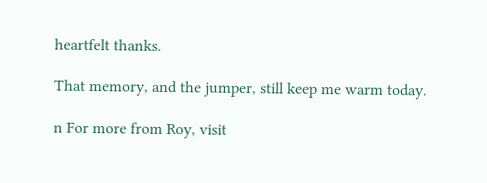heartfelt thanks.

That memory, and the jumper, still keep me warm today.

n For more from Roy, visit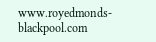www.royedmonds-blackpool.com